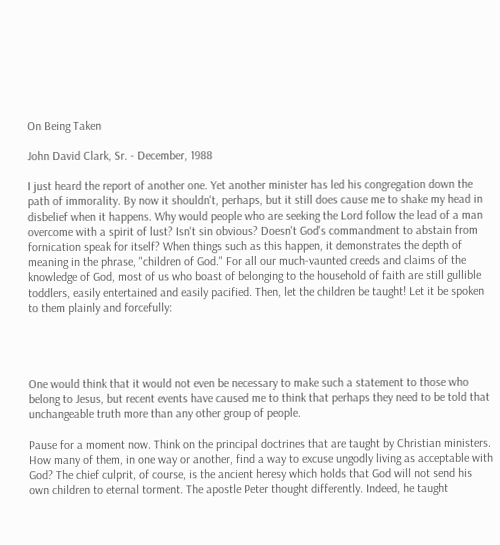On Being Taken

John David Clark, Sr. - December, 1988

I just heard the report of another one. Yet another minister has led his congregation down the path of immorality. By now it shouldn't, perhaps, but it still does cause me to shake my head in disbelief when it happens. Why would people who are seeking the Lord follow the lead of a man overcome with a spirit of lust? Isn't sin obvious? Doesn't God's commandment to abstain from fornication speak for itself? When things such as this happen, it demonstrates the depth of meaning in the phrase, "children of God." For all our much-vaunted creeds and claims of the knowledge of God, most of us who boast of belonging to the household of faith are still gullible toddlers, easily entertained and easily pacified. Then, let the children be taught! Let it be spoken to them plainly and forcefully:




One would think that it would not even be necessary to make such a statement to those who belong to Jesus, but recent events have caused me to think that perhaps they need to be told that unchangeable truth more than any other group of people.

Pause for a moment now. Think on the principal doctrines that are taught by Christian ministers. How many of them, in one way or another, find a way to excuse ungodly living as acceptable with God? The chief culprit, of course, is the ancient heresy which holds that God will not send his own children to eternal torment. The apostle Peter thought differently. Indeed, he taught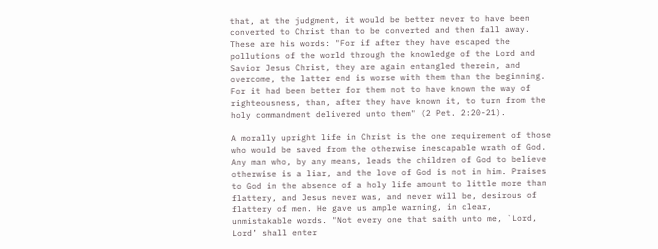that, at the judgment, it would be better never to have been converted to Christ than to be converted and then fall away. These are his words: "For if after they have escaped the pollutions of the world through the knowledge of the Lord and Savior Jesus Christ, they are again entangled therein, and overcome, the latter end is worse with them than the beginning. For it had been better for them not to have known the way of righteousness, than, after they have known it, to turn from the holy commandment delivered unto them" (2 Pet. 2:20-21).

A morally upright life in Christ is the one requirement of those who would be saved from the otherwise inescapable wrath of God. Any man who, by any means, leads the children of God to believe otherwise is a liar, and the love of God is not in him. Praises to God in the absence of a holy life amount to little more than flattery, and Jesus never was, and never will be, desirous of flattery of men. He gave us ample warning, in clear, unmistakable words. "Not every one that saith unto me, `Lord, Lord’ shall enter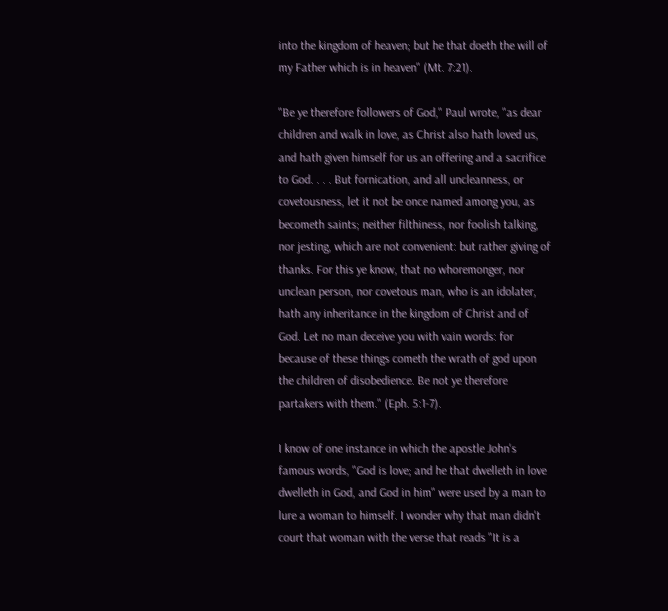into the kingdom of heaven; but he that doeth the will of my Father which is in heaven" (Mt. 7:21).

"Be ye therefore followers of God," Paul wrote, "as dear children and walk in love, as Christ also hath loved us, and hath given himself for us an offering and a sacrifice to God. . . . But fornication, and all uncleanness, or covetousness, let it not be once named among you, as becometh saints; neither filthiness, nor foolish talking, nor jesting, which are not convenient: but rather giving of thanks. For this ye know, that no whoremonger, nor unclean person, nor covetous man, who is an idolater, hath any inheritance in the kingdom of Christ and of God. Let no man deceive you with vain words: for because of these things cometh the wrath of god upon the children of disobedience. Be not ye therefore partakers with them." (Eph. 5:1-7).

I know of one instance in which the apostle John's famous words, "God is love; and he that dwelleth in love dwelleth in God, and God in him" were used by a man to lure a woman to himself. I wonder why that man didn't court that woman with the verse that reads "It is a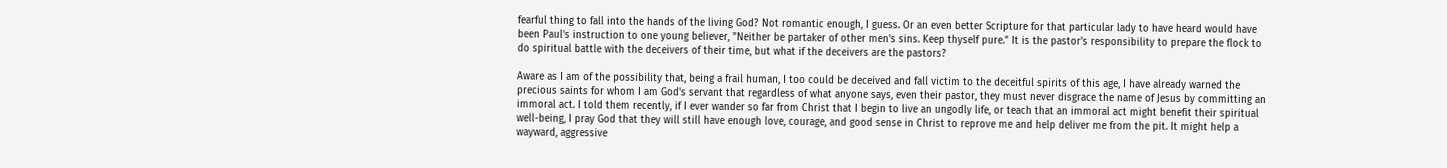fearful thing to fall into the hands of the living God? Not romantic enough, I guess. Or an even better Scripture for that particular lady to have heard would have been Paul's instruction to one young believer, "Neither be partaker of other men's sins. Keep thyself pure." It is the pastor's responsibility to prepare the flock to do spiritual battle with the deceivers of their time, but what if the deceivers are the pastors?

Aware as I am of the possibility that, being a frail human, I too could be deceived and fall victim to the deceitful spirits of this age, I have already warned the precious saints for whom I am God's servant that regardless of what anyone says, even their pastor, they must never disgrace the name of Jesus by committing an immoral act. I told them recently, if I ever wander so far from Christ that I begin to live an ungodly life, or teach that an immoral act might benefit their spiritual well-being, I pray God that they will still have enough love, courage, and good sense in Christ to reprove me and help deliver me from the pit. It might help a wayward, aggressive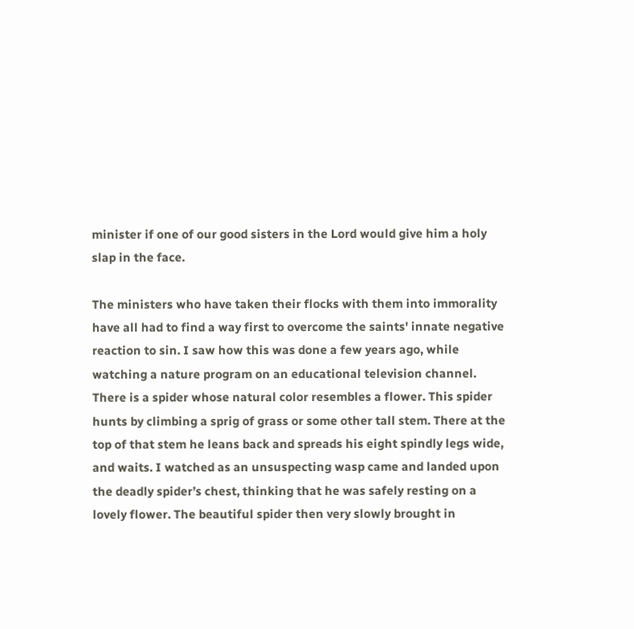minister if one of our good sisters in the Lord would give him a holy slap in the face.

The ministers who have taken their flocks with them into immorality have all had to find a way first to overcome the saints' innate negative reaction to sin. I saw how this was done a few years ago, while watching a nature program on an educational television channel. There is a spider whose natural color resembles a flower. This spider hunts by climbing a sprig of grass or some other tall stem. There at the top of that stem he leans back and spreads his eight spindly legs wide, and waits. I watched as an unsuspecting wasp came and landed upon the deadly spider’s chest, thinking that he was safely resting on a lovely flower. The beautiful spider then very slowly brought in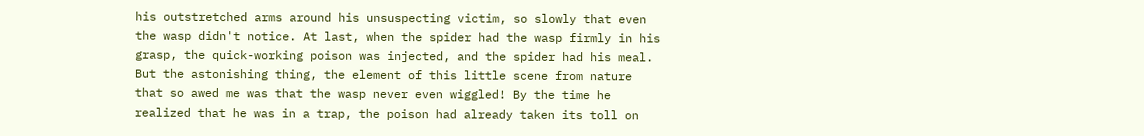his outstretched arms around his unsuspecting victim, so slowly that even the wasp didn't notice. At last, when the spider had the wasp firmly in his grasp, the quick-working poison was injected, and the spider had his meal. But the astonishing thing, the element of this little scene from nature that so awed me was that the wasp never even wiggled! By the time he realized that he was in a trap, the poison had already taken its toll on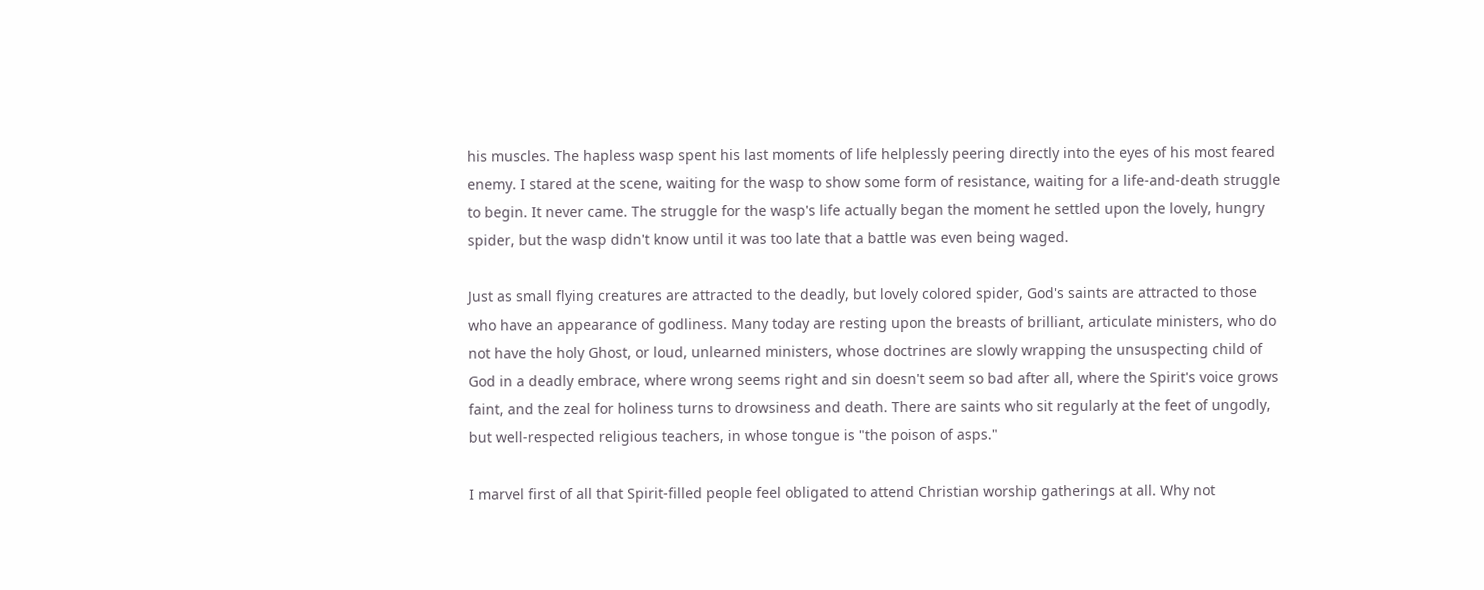his muscles. The hapless wasp spent his last moments of life helplessly peering directly into the eyes of his most feared enemy. I stared at the scene, waiting for the wasp to show some form of resistance, waiting for a life-and-death struggle to begin. It never came. The struggle for the wasp's life actually began the moment he settled upon the lovely, hungry spider, but the wasp didn't know until it was too late that a battle was even being waged.

Just as small flying creatures are attracted to the deadly, but lovely colored spider, God's saints are attracted to those who have an appearance of godliness. Many today are resting upon the breasts of brilliant, articulate ministers, who do not have the holy Ghost, or loud, unlearned ministers, whose doctrines are slowly wrapping the unsuspecting child of God in a deadly embrace, where wrong seems right and sin doesn't seem so bad after all, where the Spirit's voice grows faint, and the zeal for holiness turns to drowsiness and death. There are saints who sit regularly at the feet of ungodly, but well-respected religious teachers, in whose tongue is "the poison of asps."

I marvel first of all that Spirit-filled people feel obligated to attend Christian worship gatherings at all. Why not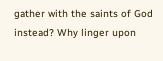gather with the saints of God instead? Why linger upon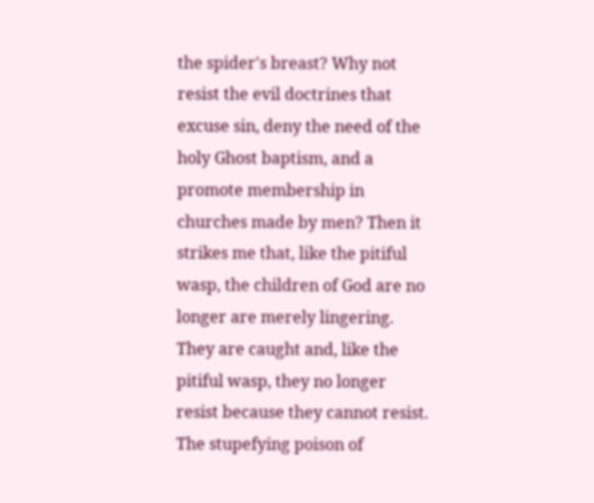the spider's breast? Why not resist the evil doctrines that excuse sin, deny the need of the holy Ghost baptism, and a promote membership in churches made by men? Then it strikes me that, like the pitiful wasp, the children of God are no longer are merely lingering. They are caught and, like the pitiful wasp, they no longer resist because they cannot resist. The stupefying poison of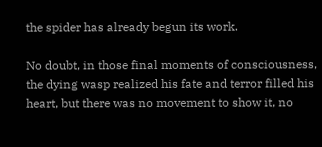the spider has already begun its work.

No doubt, in those final moments of consciousness, the dying wasp realized his fate and terror filled his heart, but there was no movement to show it, no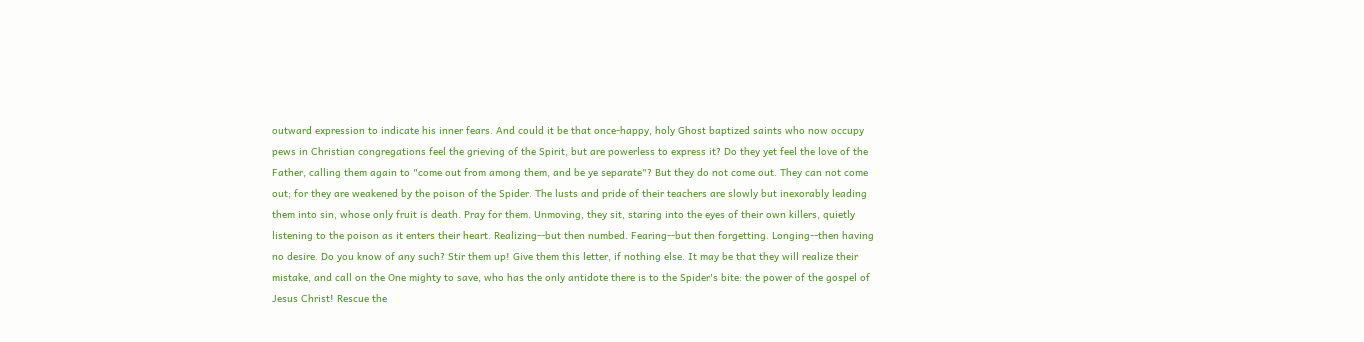outward expression to indicate his inner fears. And could it be that once-happy, holy Ghost baptized saints who now occupy pews in Christian congregations feel the grieving of the Spirit, but are powerless to express it? Do they yet feel the love of the Father, calling them again to "come out from among them, and be ye separate"? But they do not come out. They can not come out; for they are weakened by the poison of the Spider. The lusts and pride of their teachers are slowly but inexorably leading them into sin, whose only fruit is death. Pray for them. Unmoving, they sit, staring into the eyes of their own killers, quietly listening to the poison as it enters their heart. Realizing--but then numbed. Fearing--but then forgetting. Longing--then having no desire. Do you know of any such? Stir them up! Give them this letter, if nothing else. It may be that they will realize their mistake, and call on the One mighty to save, who has the only antidote there is to the Spider's bite: the power of the gospel of Jesus Christ! Rescue the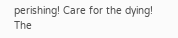perishing! Care for the dying! The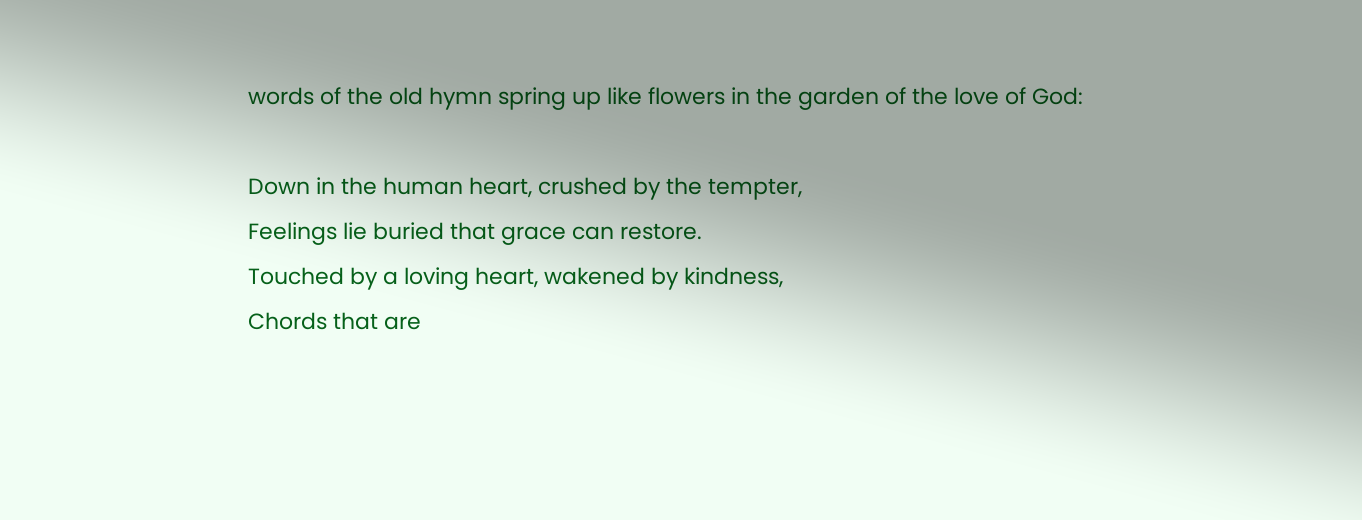words of the old hymn spring up like flowers in the garden of the love of God:

Down in the human heart, crushed by the tempter,
Feelings lie buried that grace can restore.
Touched by a loving heart, wakened by kindness,
Chords that are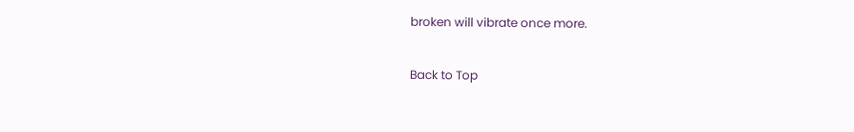broken will vibrate once more.

Back to Top